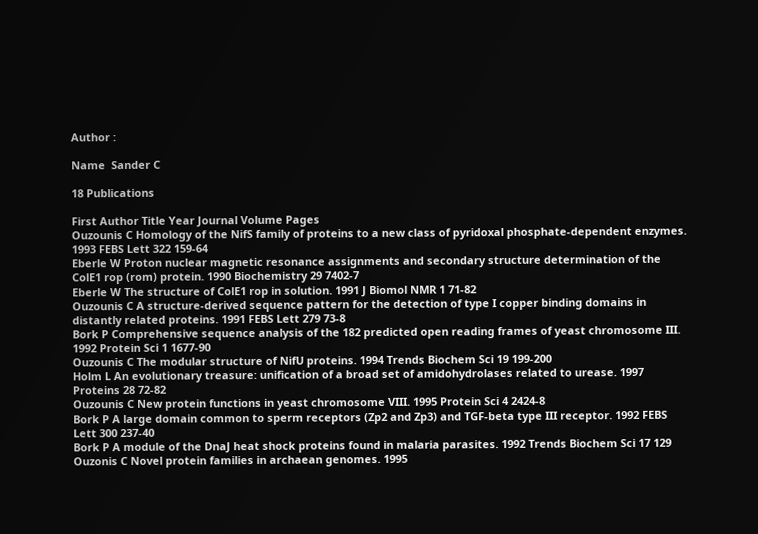Author :

Name  Sander C

18 Publications

First Author Title Year Journal Volume Pages
Ouzounis C Homology of the NifS family of proteins to a new class of pyridoxal phosphate-dependent enzymes. 1993 FEBS Lett 322 159-64
Eberle W Proton nuclear magnetic resonance assignments and secondary structure determination of the ColE1 rop (rom) protein. 1990 Biochemistry 29 7402-7
Eberle W The structure of ColE1 rop in solution. 1991 J Biomol NMR 1 71-82
Ouzounis C A structure-derived sequence pattern for the detection of type I copper binding domains in distantly related proteins. 1991 FEBS Lett 279 73-8
Bork P Comprehensive sequence analysis of the 182 predicted open reading frames of yeast chromosome III. 1992 Protein Sci 1 1677-90
Ouzounis C The modular structure of NifU proteins. 1994 Trends Biochem Sci 19 199-200
Holm L An evolutionary treasure: unification of a broad set of amidohydrolases related to urease. 1997 Proteins 28 72-82
Ouzounis C New protein functions in yeast chromosome VIII. 1995 Protein Sci 4 2424-8
Bork P A large domain common to sperm receptors (Zp2 and Zp3) and TGF-beta type III receptor. 1992 FEBS Lett 300 237-40
Bork P A module of the DnaJ heat shock proteins found in malaria parasites. 1992 Trends Biochem Sci 17 129
Ouzonis C Novel protein families in archaean genomes. 1995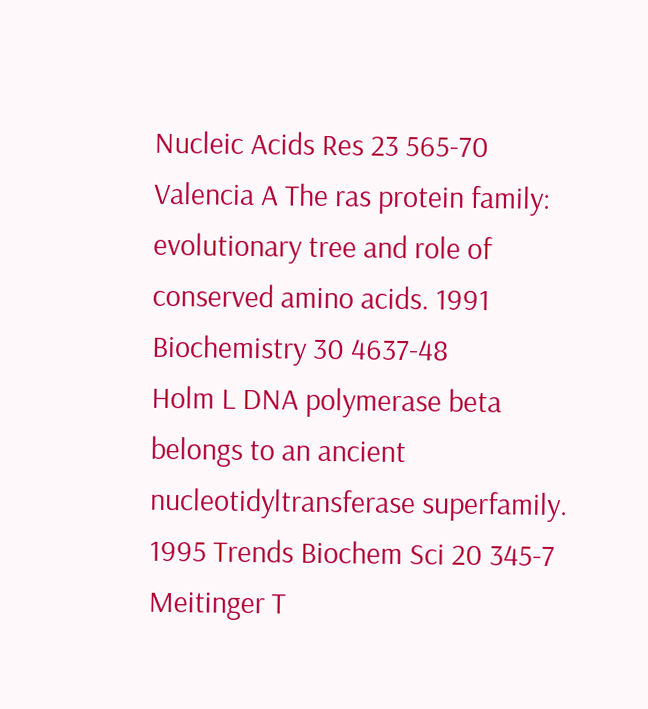Nucleic Acids Res 23 565-70
Valencia A The ras protein family: evolutionary tree and role of conserved amino acids. 1991 Biochemistry 30 4637-48
Holm L DNA polymerase beta belongs to an ancient nucleotidyltransferase superfamily. 1995 Trends Biochem Sci 20 345-7
Meitinger T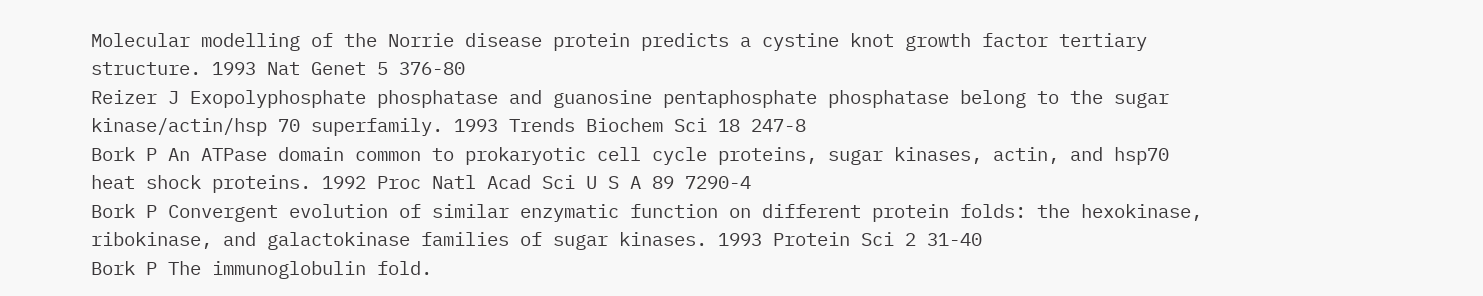Molecular modelling of the Norrie disease protein predicts a cystine knot growth factor tertiary structure. 1993 Nat Genet 5 376-80
Reizer J Exopolyphosphate phosphatase and guanosine pentaphosphate phosphatase belong to the sugar kinase/actin/hsp 70 superfamily. 1993 Trends Biochem Sci 18 247-8
Bork P An ATPase domain common to prokaryotic cell cycle proteins, sugar kinases, actin, and hsp70 heat shock proteins. 1992 Proc Natl Acad Sci U S A 89 7290-4
Bork P Convergent evolution of similar enzymatic function on different protein folds: the hexokinase, ribokinase, and galactokinase families of sugar kinases. 1993 Protein Sci 2 31-40
Bork P The immunoglobulin fold.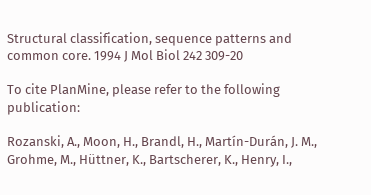Structural classification, sequence patterns and common core. 1994 J Mol Biol 242 309-20

To cite PlanMine, please refer to the following publication:

Rozanski, A., Moon, H., Brandl, H., Martín-Durán, J. M., Grohme, M., Hüttner, K., Bartscherer, K., Henry, I.,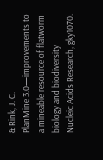& Rink, J. C.
PlanMine 3.0—improvements to a mineable resource of flatworm biology and biodiversity
Nucleic Acids Research, gky1070.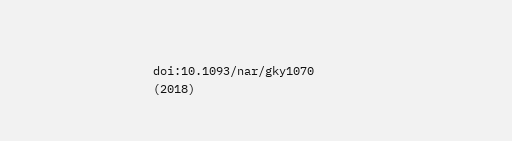doi:10.1093/nar/gky1070 (2018)